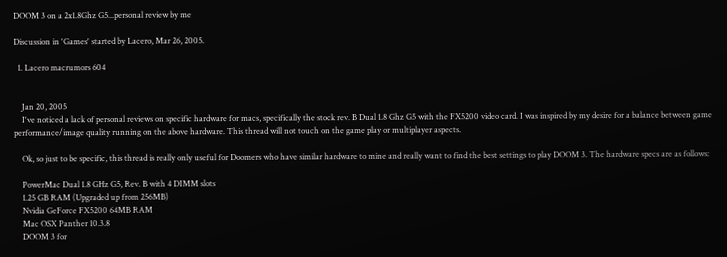DOOM 3 on a 2x1.8Ghz G5...personal review by me

Discussion in 'Games' started by Lacero, Mar 26, 2005.

  1. Lacero macrumors 604


    Jan 20, 2005
    I've noticed a lack of personal reviews on specific hardware for macs, specifically the stock rev. B Dual 1.8 Ghz G5 with the FX5200 video card. I was inspired by my desire for a balance between game performance/image quality running on the above hardware. This thread will not touch on the game play or multiplayer aspects.

    Ok, so just to be specific, this thread is really only useful for Doomers who have similar hardware to mine and really want to find the best settings to play DOOM 3. The hardware specs are as follows:

    PowerMac Dual 1.8 GHz G5, Rev. B with 4 DIMM slots
    1.25 GB RAM (Upgraded up from 256MB)
    Nvidia GeForce FX5200 64MB RAM
    Mac OSX Panther 10.3.8
    DOOM 3 for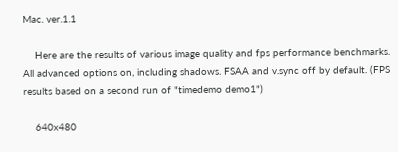Mac. ver.1.1

    Here are the results of various image quality and fps performance benchmarks. All advanced options on, including shadows. FSAA and v.sync off by default. (FPS results based on a second run of "timedemo demo1")

    640x480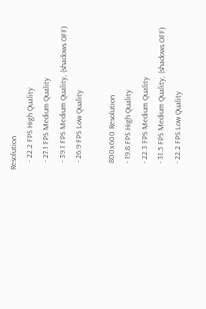Resolution
    - 22.2 FPS High Quality
    - 27.1 FPS Medium Quality
    - 39.1 FPS Medium Quality, (shadows OFF)
    - 26.9 FPS Low Quality

    800x600 Resolution
    - 19.8 FPS High Quality
    - 22.3 FPS Medium Quality
    - 31.5 FPS Medium Quality, (shadows OFF)
    - 22.2 FPS Low Quality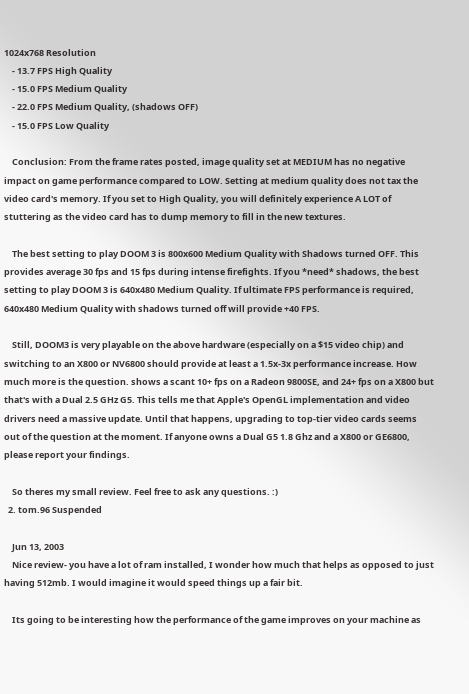1024x768 Resolution
    - 13.7 FPS High Quality
    - 15.0 FPS Medium Quality
    - 22.0 FPS Medium Quality, (shadows OFF)
    - 15.0 FPS Low Quality

    Conclusion: From the frame rates posted, image quality set at MEDIUM has no negative impact on game performance compared to LOW. Setting at medium quality does not tax the video card's memory. If you set to High Quality, you will definitely experience A LOT of stuttering as the video card has to dump memory to fill in the new textures.

    The best setting to play DOOM 3 is 800x600 Medium Quality with Shadows turned OFF. This provides average 30 fps and 15 fps during intense firefights. If you *need* shadows, the best setting to play DOOM 3 is 640x480 Medium Quality. If ultimate FPS performance is required, 640x480 Medium Quality with shadows turned off will provide +40 FPS.

    Still, DOOM3 is very playable on the above hardware (especially on a $15 video chip) and switching to an X800 or NV6800 should provide at least a 1.5x-3x performance increase. How much more is the question. shows a scant 10+ fps on a Radeon 9800SE, and 24+ fps on a X800 but that's with a Dual 2.5 GHz G5. This tells me that Apple's OpenGL implementation and video drivers need a massive update. Until that happens, upgrading to top-tier video cards seems out of the question at the moment. If anyone owns a Dual G5 1.8 Ghz and a X800 or GE6800, please report your findings.

    So theres my small review. Feel free to ask any questions. :)
  2. tom.96 Suspended

    Jun 13, 2003
    Nice review- you have a lot of ram installed, I wonder how much that helps as opposed to just having 512mb. I would imagine it would speed things up a fair bit.

    Its going to be interesting how the performance of the game improves on your machine as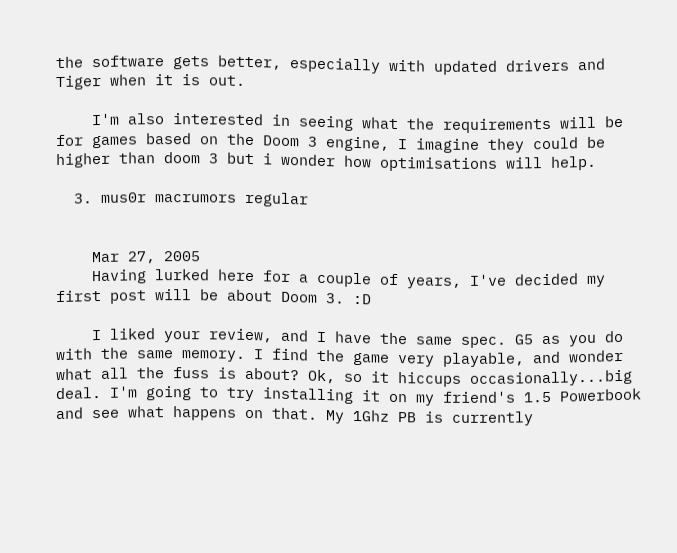the software gets better, especially with updated drivers and Tiger when it is out.

    I'm also interested in seeing what the requirements will be for games based on the Doom 3 engine, I imagine they could be higher than doom 3 but i wonder how optimisations will help.

  3. mus0r macrumors regular


    Mar 27, 2005
    Having lurked here for a couple of years, I've decided my first post will be about Doom 3. :D

    I liked your review, and I have the same spec. G5 as you do with the same memory. I find the game very playable, and wonder what all the fuss is about? Ok, so it hiccups occasionally...big deal. I'm going to try installing it on my friend's 1.5 Powerbook and see what happens on that. My 1Ghz PB is currently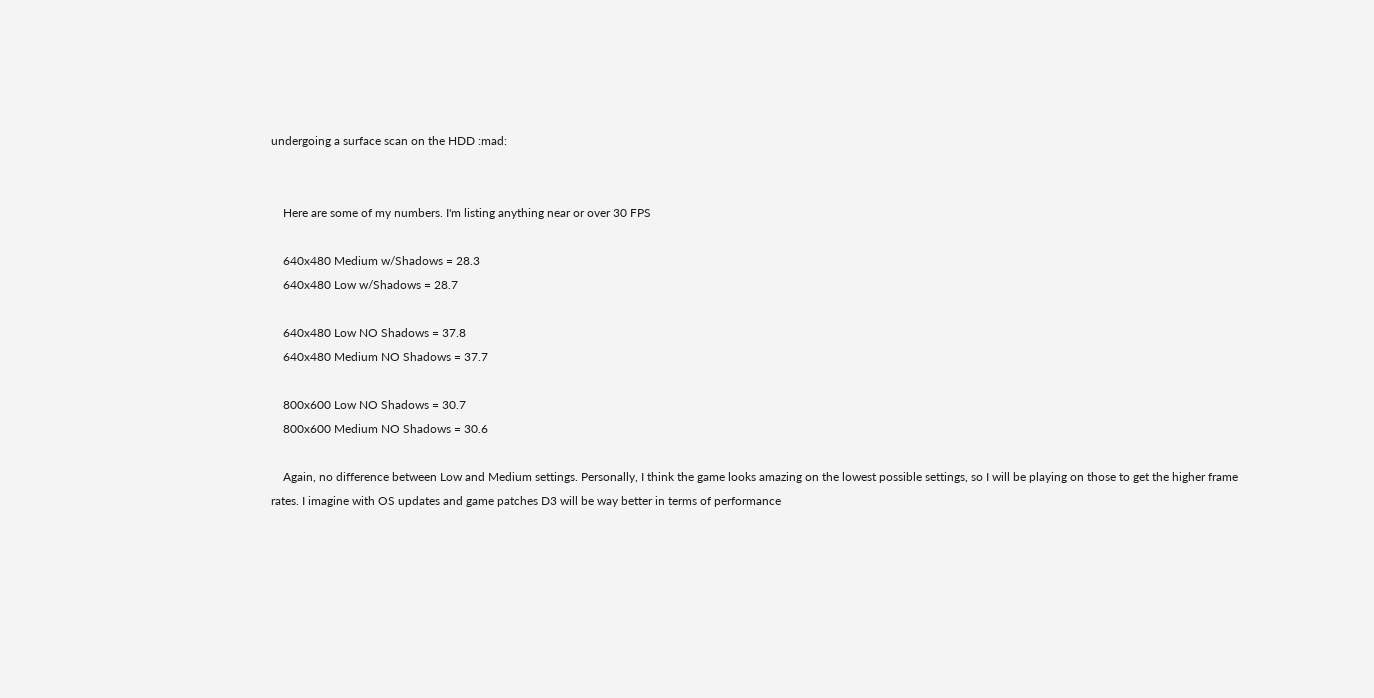undergoing a surface scan on the HDD :mad:


    Here are some of my numbers. I'm listing anything near or over 30 FPS

    640x480 Medium w/Shadows = 28.3
    640x480 Low w/Shadows = 28.7

    640x480 Low NO Shadows = 37.8
    640x480 Medium NO Shadows = 37.7

    800x600 Low NO Shadows = 30.7
    800x600 Medium NO Shadows = 30.6

    Again, no difference between Low and Medium settings. Personally, I think the game looks amazing on the lowest possible settings, so I will be playing on those to get the higher frame rates. I imagine with OS updates and game patches D3 will be way better in terms of performance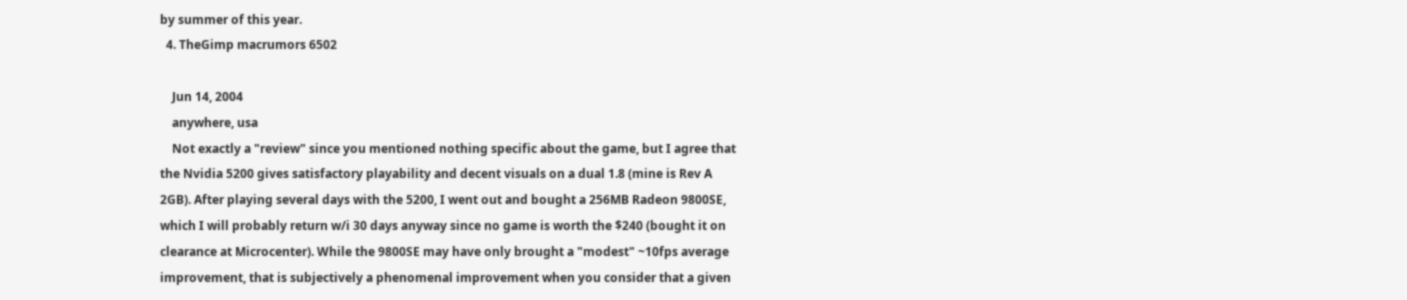by summer of this year.
  4. TheGimp macrumors 6502

    Jun 14, 2004
    anywhere, usa
    Not exactly a "review" since you mentioned nothing specific about the game, but I agree that the Nvidia 5200 gives satisfactory playability and decent visuals on a dual 1.8 (mine is Rev A 2GB). After playing several days with the 5200, I went out and bought a 256MB Radeon 9800SE, which I will probably return w/i 30 days anyway since no game is worth the $240 (bought it on clearance at Microcenter). While the 9800SE may have only brought a "modest" ~10fps average improvement, that is subjectively a phenomenal improvement when you consider that a given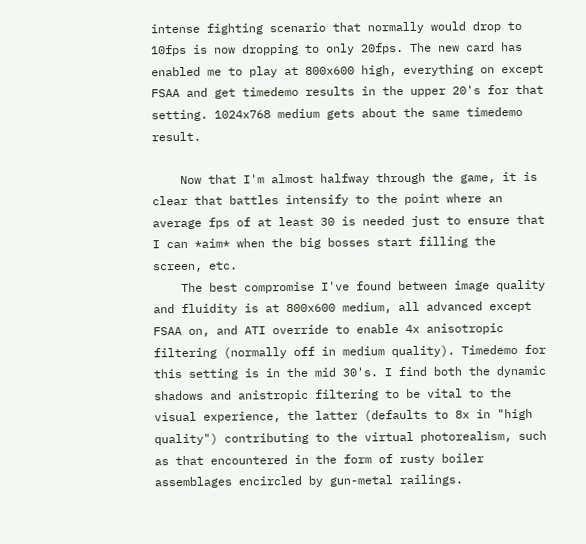intense fighting scenario that normally would drop to 10fps is now dropping to only 20fps. The new card has enabled me to play at 800x600 high, everything on except FSAA and get timedemo results in the upper 20's for that setting. 1024x768 medium gets about the same timedemo result.

    Now that I'm almost halfway through the game, it is clear that battles intensify to the point where an average fps of at least 30 is needed just to ensure that I can *aim* when the big bosses start filling the screen, etc.
    The best compromise I've found between image quality and fluidity is at 800x600 medium, all advanced except FSAA on, and ATI override to enable 4x anisotropic filtering (normally off in medium quality). Timedemo for this setting is in the mid 30's. I find both the dynamic shadows and anistropic filtering to be vital to the visual experience, the latter (defaults to 8x in "high quality") contributing to the virtual photorealism, such as that encountered in the form of rusty boiler assemblages encircled by gun-metal railings.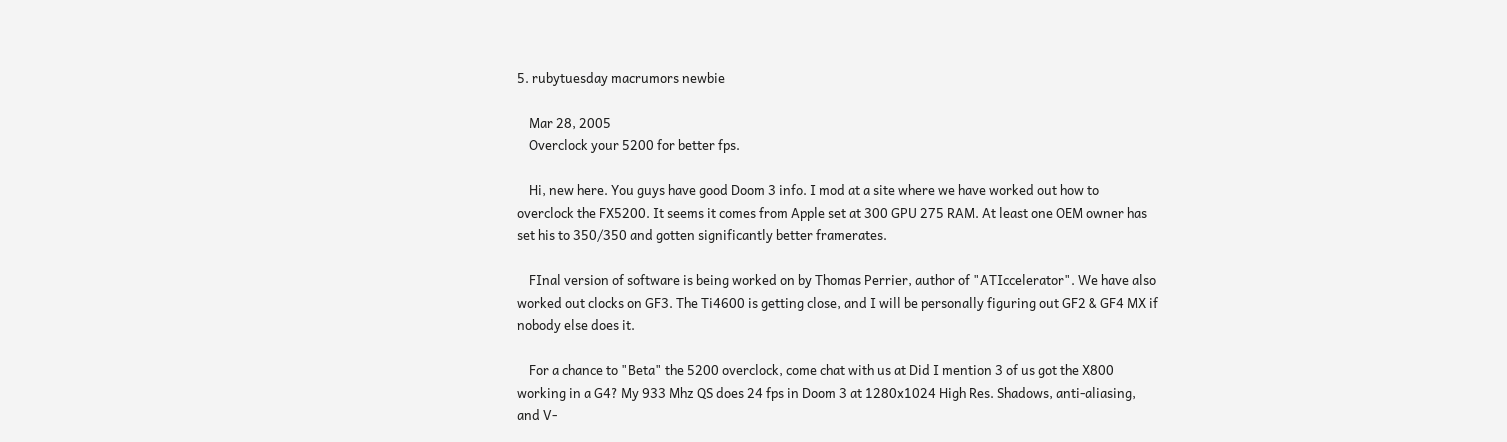5. rubytuesday macrumors newbie

    Mar 28, 2005
    Overclock your 5200 for better fps.

    Hi, new here. You guys have good Doom 3 info. I mod at a site where we have worked out how to overclock the FX5200. It seems it comes from Apple set at 300 GPU 275 RAM. At least one OEM owner has set his to 350/350 and gotten significantly better framerates.

    FInal version of software is being worked on by Thomas Perrier, author of "ATIccelerator". We have also worked out clocks on GF3. The Ti4600 is getting close, and I will be personally figuring out GF2 & GF4 MX if nobody else does it.

    For a chance to "Beta" the 5200 overclock, come chat with us at Did I mention 3 of us got the X800 working in a G4? My 933 Mhz QS does 24 fps in Doom 3 at 1280x1024 High Res. Shadows, anti-aliasing, and V-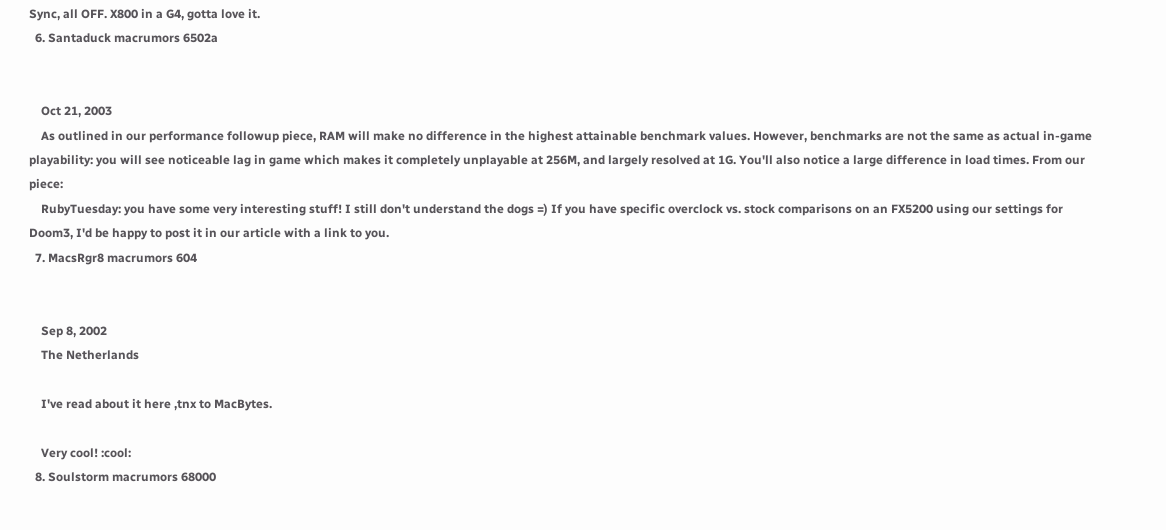Sync, all OFF. X800 in a G4, gotta love it.
  6. Santaduck macrumors 6502a


    Oct 21, 2003
    As outlined in our performance followup piece, RAM will make no difference in the highest attainable benchmark values. However, benchmarks are not the same as actual in-game playability: you will see noticeable lag in game which makes it completely unplayable at 256M, and largely resolved at 1G. You'll also notice a large difference in load times. From our piece:
    RubyTuesday: you have some very interesting stuff! I still don't understand the dogs =) If you have specific overclock vs. stock comparisons on an FX5200 using our settings for Doom3, I'd be happy to post it in our article with a link to you.
  7. MacsRgr8 macrumors 604


    Sep 8, 2002
    The Netherlands

    I've read about it here ,tnx to MacBytes.

    Very cool! :cool:
  8. Soulstorm macrumors 68000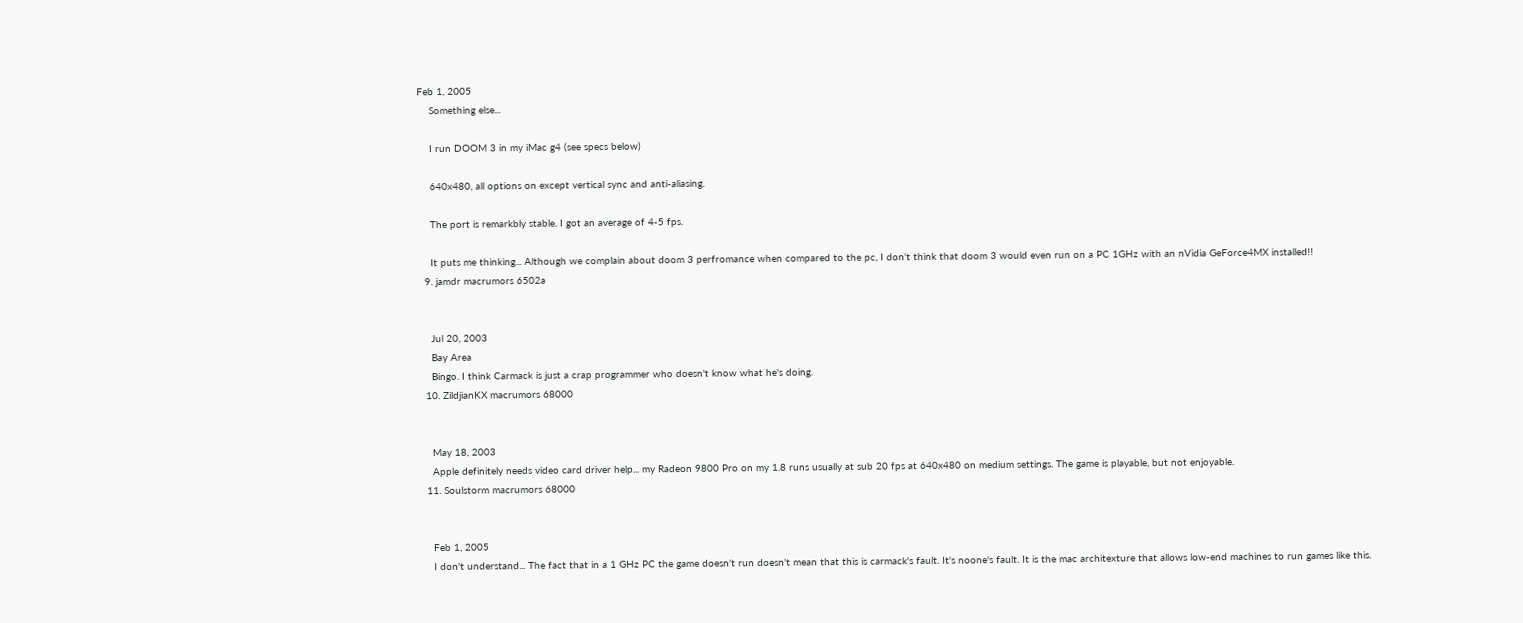Feb 1, 2005
    Something else...

    I run DOOM 3 in my iMac g4 (see specs below)

    640x480, all options on except vertical sync and anti-aliasing.

    The port is remarkbly stable. I got an average of 4-5 fps.

    It puts me thinking... Although we complain about doom 3 perfromance when compared to the pc, I don't think that doom 3 would even run on a PC 1GHz with an nVidia GeForce4MX installed!!
  9. jamdr macrumors 6502a


    Jul 20, 2003
    Bay Area
    Bingo. I think Carmack is just a crap programmer who doesn't know what he's doing.
  10. ZildjianKX macrumors 68000


    May 18, 2003
    Apple definitely needs video card driver help... my Radeon 9800 Pro on my 1.8 runs usually at sub 20 fps at 640x480 on medium settings. The game is playable, but not enjoyable.
  11. Soulstorm macrumors 68000


    Feb 1, 2005
    I don't understand... The fact that in a 1 GHz PC the game doesn't run doesn't mean that this is carmack's fault. It's noone's fault. It is the mac architexture that allows low-end machines to run games like this.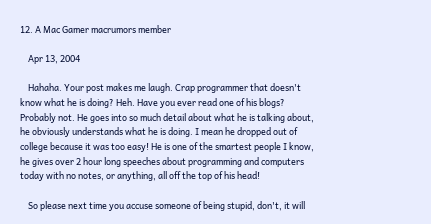12. A Mac Gamer macrumors member

    Apr 13, 2004

    Hahaha. Your post makes me laugh. Crap programmer that doesn't know what he is doing? Heh. Have you ever read one of his blogs? Probably not. He goes into so much detail about what he is talking about, he obviously understands what he is doing. I mean he dropped out of college because it was too easy! He is one of the smartest people I know, he gives over 2 hour long speeches about programming and computers today with no notes, or anything, all off the top of his head!

    So please next time you accuse someone of being stupid, don't, it will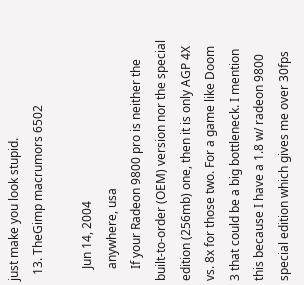just make you look stupid.
  13. TheGimp macrumors 6502

    Jun 14, 2004
    anywhere, usa
    If your Radeon 9800 pro is neither the built-to-order (OEM) version nor the special edition (256mb) one, then it is only AGP 4X vs. 8x for those two. For a game like Doom 3 that could be a big bottleneck. I mention this because I have a 1.8 w/ radeon 9800 special edition which gives me over 30fps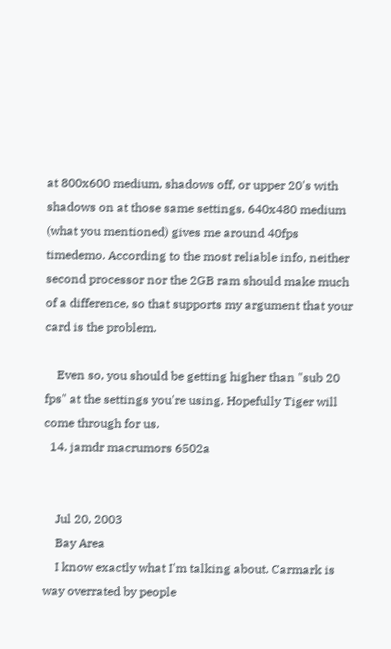at 800x600 medium, shadows off, or upper 20's with shadows on at those same settings. 640x480 medium (what you mentioned) gives me around 40fps timedemo. According to the most reliable info, neither second processor nor the 2GB ram should make much of a difference, so that supports my argument that your card is the problem.

    Even so, you should be getting higher than "sub 20 fps" at the settings you're using. Hopefully Tiger will come through for us.
  14. jamdr macrumors 6502a


    Jul 20, 2003
    Bay Area
    I know exactly what I'm talking about. Carmark is way overrated by people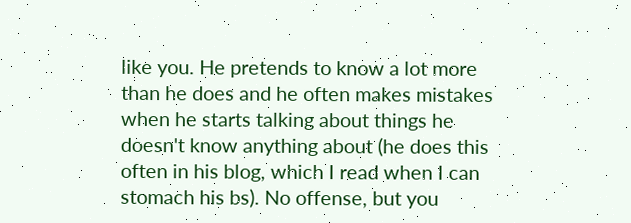like you. He pretends to know a lot more than he does and he often makes mistakes when he starts talking about things he doesn't know anything about (he does this often in his blog, which I read when I can stomach his bs). No offense, but you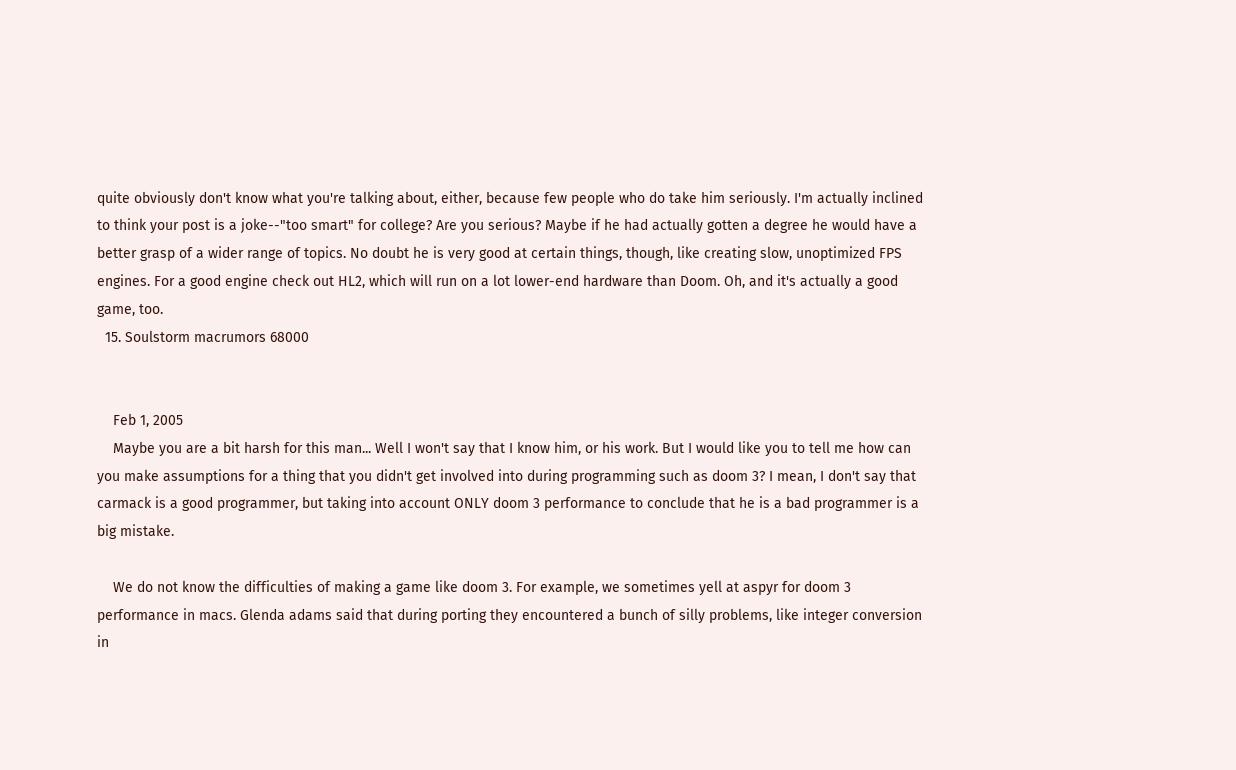quite obviously don't know what you're talking about, either, because few people who do take him seriously. I'm actually inclined to think your post is a joke--"too smart" for college? Are you serious? Maybe if he had actually gotten a degree he would have a better grasp of a wider range of topics. No doubt he is very good at certain things, though, like creating slow, unoptimized FPS engines. For a good engine check out HL2, which will run on a lot lower-end hardware than Doom. Oh, and it's actually a good game, too.
  15. Soulstorm macrumors 68000


    Feb 1, 2005
    Maybe you are a bit harsh for this man... Well I won't say that I know him, or his work. But I would like you to tell me how can you make assumptions for a thing that you didn't get involved into during programming such as doom 3? I mean, I don't say that carmack is a good programmer, but taking into account ONLY doom 3 performance to conclude that he is a bad programmer is a big mistake.

    We do not know the difficulties of making a game like doom 3. For example, we sometimes yell at aspyr for doom 3 performance in macs. Glenda adams said that during porting they encountered a bunch of silly problems, like integer conversion in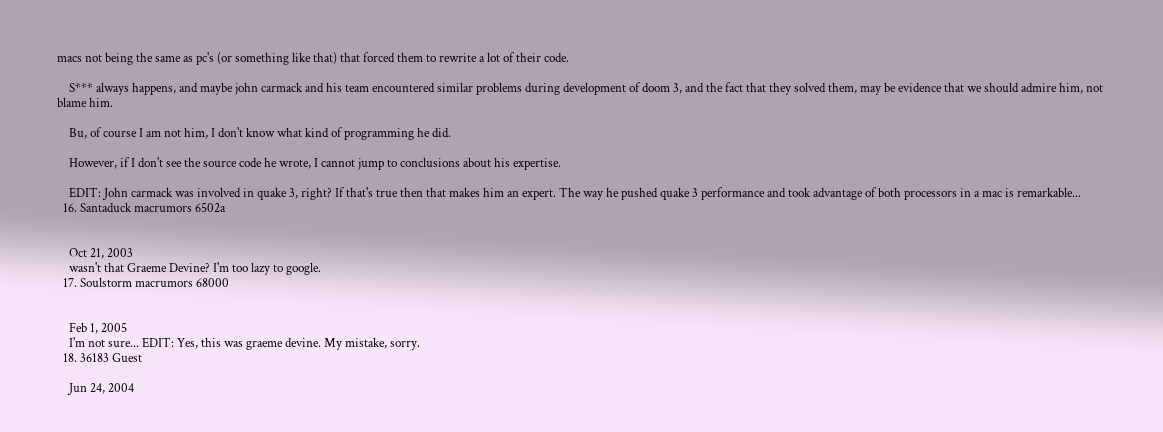macs not being the same as pc's (or something like that) that forced them to rewrite a lot of their code.

    S*** always happens, and maybe john carmack and his team encountered similar problems during development of doom 3, and the fact that they solved them, may be evidence that we should admire him, not blame him.

    Bu, of course I am not him, I don't know what kind of programming he did.

    However, if I don't see the source code he wrote, I cannot jump to conclusions about his expertise.

    EDIT: John carmack was involved in quake 3, right? If that's true then that makes him an expert. The way he pushed quake 3 performance and took advantage of both processors in a mac is remarkable...
  16. Santaduck macrumors 6502a


    Oct 21, 2003
    wasn't that Graeme Devine? I'm too lazy to google.
  17. Soulstorm macrumors 68000


    Feb 1, 2005
    I'm not sure... EDIT: Yes, this was graeme devine. My mistake, sorry.
  18. 36183 Guest

    Jun 24, 2004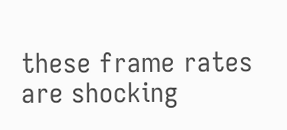these frame rates are shocking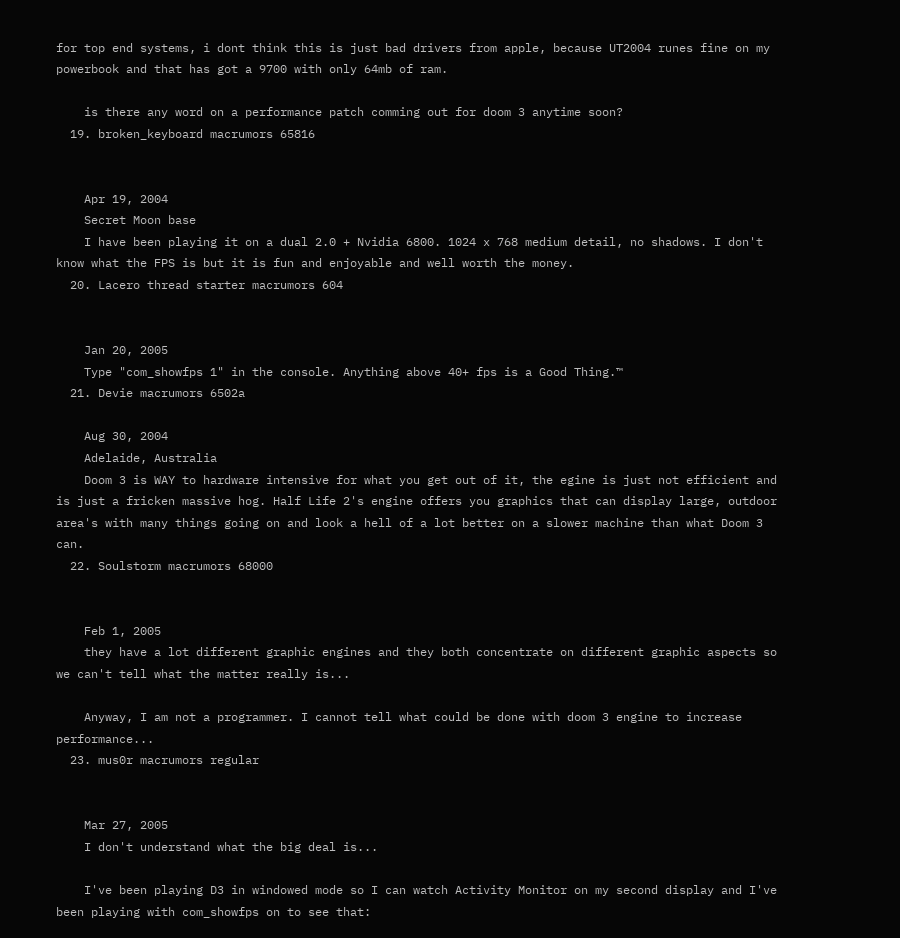for top end systems, i dont think this is just bad drivers from apple, because UT2004 runes fine on my powerbook and that has got a 9700 with only 64mb of ram.

    is there any word on a performance patch comming out for doom 3 anytime soon?
  19. broken_keyboard macrumors 65816


    Apr 19, 2004
    Secret Moon base
    I have been playing it on a dual 2.0 + Nvidia 6800. 1024 x 768 medium detail, no shadows. I don't know what the FPS is but it is fun and enjoyable and well worth the money.
  20. Lacero thread starter macrumors 604


    Jan 20, 2005
    Type "com_showfps 1" in the console. Anything above 40+ fps is a Good Thing.™
  21. Devie macrumors 6502a

    Aug 30, 2004
    Adelaide, Australia
    Doom 3 is WAY to hardware intensive for what you get out of it, the egine is just not efficient and is just a fricken massive hog. Half Life 2's engine offers you graphics that can display large, outdoor area's with many things going on and look a hell of a lot better on a slower machine than what Doom 3 can.
  22. Soulstorm macrumors 68000


    Feb 1, 2005
    they have a lot different graphic engines and they both concentrate on different graphic aspects so we can't tell what the matter really is...

    Anyway, I am not a programmer. I cannot tell what could be done with doom 3 engine to increase performance...
  23. mus0r macrumors regular


    Mar 27, 2005
    I don't understand what the big deal is...

    I've been playing D3 in windowed mode so I can watch Activity Monitor on my second display and I've been playing with com_showfps on to see that: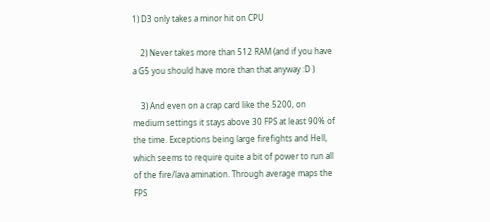1) D3 only takes a minor hit on CPU

    2) Never takes more than 512 RAM (and if you have a G5 you should have more than that anyway :D )

    3) And even on a crap card like the 5200, on medium settings it stays above 30 FPS at least 90% of the time. Exceptions being large firefights and Hell, which seems to require quite a bit of power to run all of the fire/lava amination. Through average maps the FPS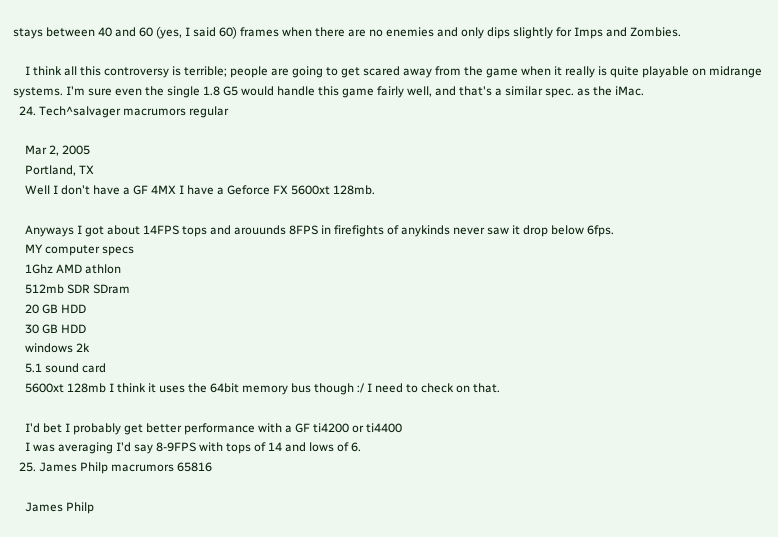stays between 40 and 60 (yes, I said 60) frames when there are no enemies and only dips slightly for Imps and Zombies.

    I think all this controversy is terrible; people are going to get scared away from the game when it really is quite playable on midrange systems. I'm sure even the single 1.8 G5 would handle this game fairly well, and that's a similar spec. as the iMac.
  24. Tech^salvager macrumors regular

    Mar 2, 2005
    Portland, TX
    Well I don't have a GF 4MX I have a Geforce FX 5600xt 128mb.

    Anyways I got about 14FPS tops and arouunds 8FPS in firefights of anykinds never saw it drop below 6fps.
    MY computer specs
    1Ghz AMD athlon
    512mb SDR SDram
    20 GB HDD
    30 GB HDD
    windows 2k
    5.1 sound card
    5600xt 128mb I think it uses the 64bit memory bus though :/ I need to check on that.

    I'd bet I probably get better performance with a GF ti4200 or ti4400
    I was averaging I'd say 8-9FPS with tops of 14 and lows of 6.
  25. James Philp macrumors 65816

    James Philp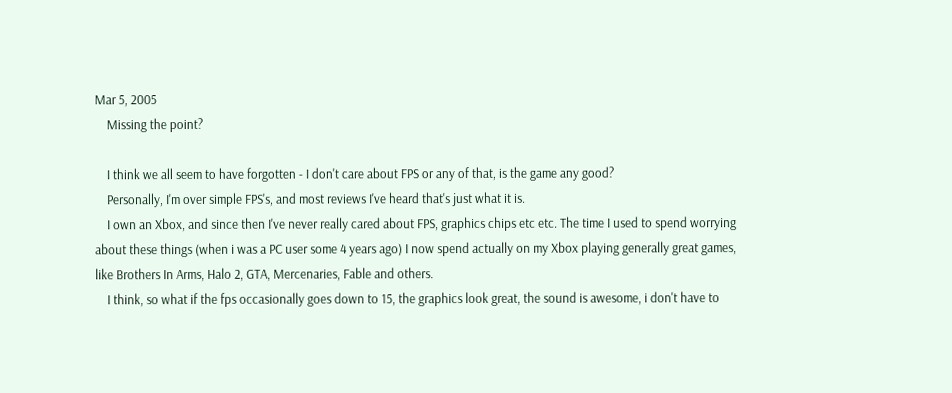Mar 5, 2005
    Missing the point?

    I think we all seem to have forgotten - I don't care about FPS or any of that, is the game any good?
    Personally, I'm over simple FPS's, and most reviews I've heard that's just what it is.
    I own an Xbox, and since then I've never really cared about FPS, graphics chips etc etc. The time I used to spend worrying about these things (when i was a PC user some 4 years ago) I now spend actually on my Xbox playing generally great games, like Brothers In Arms, Halo 2, GTA, Mercenaries, Fable and others.
    I think, so what if the fps occasionally goes down to 15, the graphics look great, the sound is awesome, i don't have to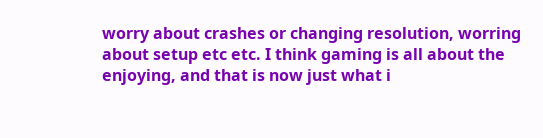worry about crashes or changing resolution, worring about setup etc etc. I think gaming is all about the enjoying, and that is now just what i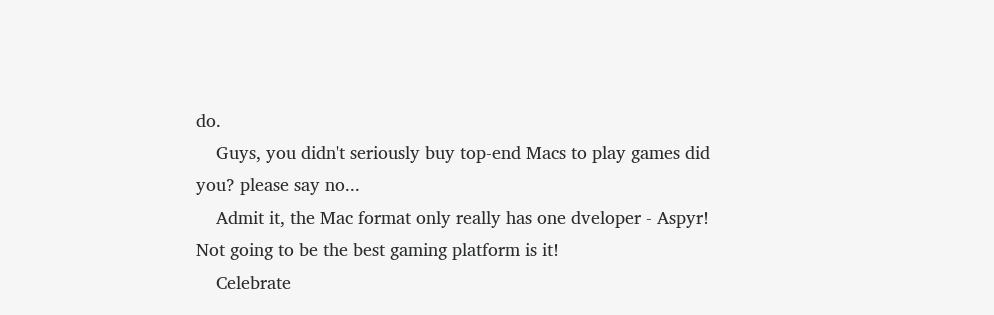do.
    Guys, you didn't seriously buy top-end Macs to play games did you? please say no...
    Admit it, the Mac format only really has one dveloper - Aspyr! Not going to be the best gaming platform is it!
    Celebrate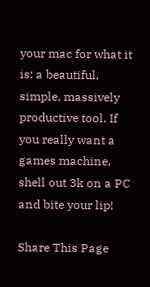your mac for what it is: a beautiful, simple, massively productive tool. If you really want a games machine, shell out 3k on a PC and bite your lip!

Share This Page